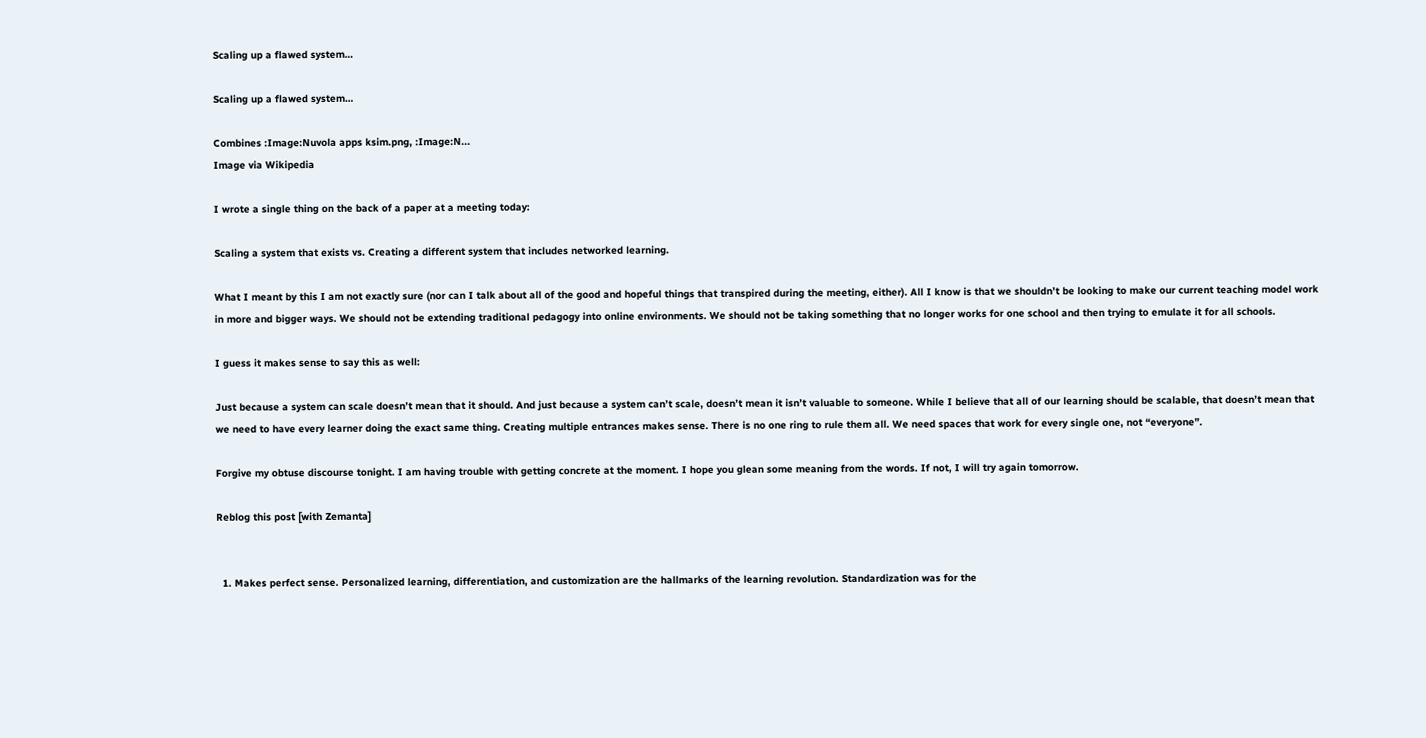Scaling up a flawed system…

Scaling up a flawed system…

Combines :Image:Nuvola apps ksim.png, :Image:N...
Image via Wikipedia

I wrote a single thing on the back of a paper at a meeting today:

Scaling a system that exists vs. Creating a different system that includes networked learning.

What I meant by this I am not exactly sure (nor can I talk about all of the good and hopeful things that transpired during the meeting, either). All I know is that we shouldn’t be looking to make our current teaching model work in more and bigger ways. We should not be extending traditional pedagogy into online environments. We should not be taking something that no longer works for one school and then trying to emulate it for all schools.

I guess it makes sense to say this as well:

Just because a system can scale doesn’t mean that it should. And just because a system can’t scale, doesn’t mean it isn’t valuable to someone. While I believe that all of our learning should be scalable, that doesn’t mean that we need to have every learner doing the exact same thing. Creating multiple entrances makes sense. There is no one ring to rule them all. We need spaces that work for every single one, not “everyone”.

Forgive my obtuse discourse tonight. I am having trouble with getting concrete at the moment. I hope you glean some meaning from the words. If not, I will try again tomorrow.

Reblog this post [with Zemanta]


  1. Makes perfect sense. Personalized learning, differentiation, and customization are the hallmarks of the learning revolution. Standardization was for the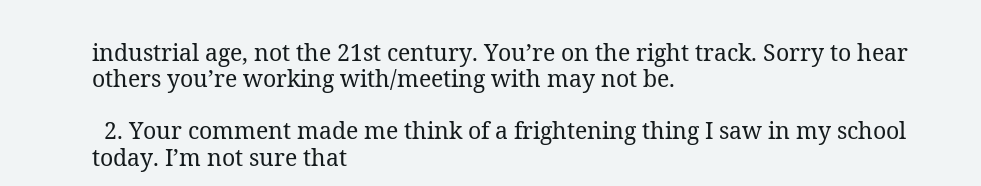industrial age, not the 21st century. You’re on the right track. Sorry to hear others you’re working with/meeting with may not be.

  2. Your comment made me think of a frightening thing I saw in my school today. I’m not sure that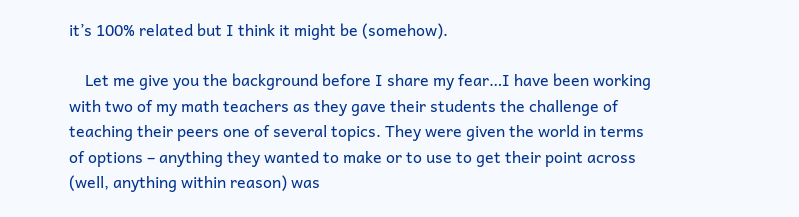it’s 100% related but I think it might be (somehow).

    Let me give you the background before I share my fear…I have been working with two of my math teachers as they gave their students the challenge of teaching their peers one of several topics. They were given the world in terms of options – anything they wanted to make or to use to get their point across (well, anything within reason) was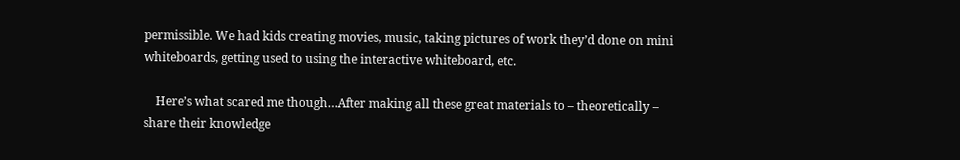permissible. We had kids creating movies, music, taking pictures of work they’d done on mini whiteboards, getting used to using the interactive whiteboard, etc.

    Here’s what scared me though…After making all these great materials to – theoretically – share their knowledge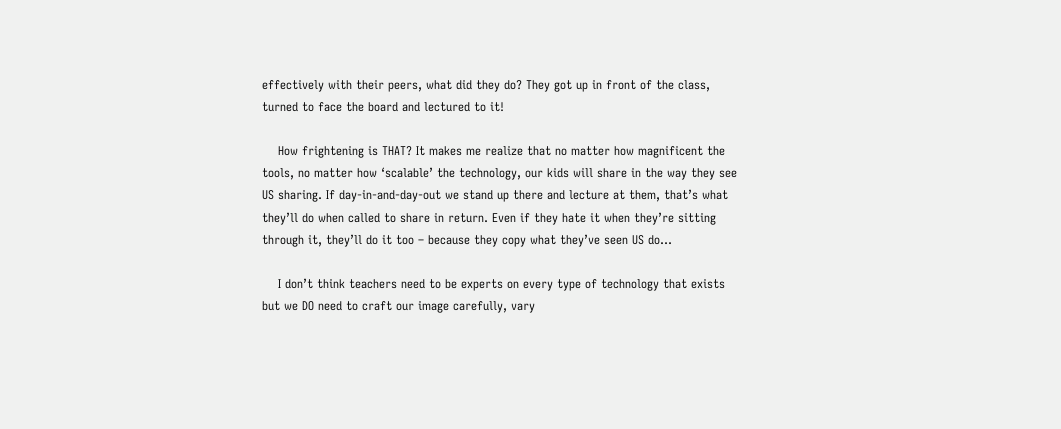effectively with their peers, what did they do? They got up in front of the class, turned to face the board and lectured to it!

    How frightening is THAT? It makes me realize that no matter how magnificent the tools, no matter how ‘scalable’ the technology, our kids will share in the way they see US sharing. If day-in-and-day-out we stand up there and lecture at them, that’s what they’ll do when called to share in return. Even if they hate it when they’re sitting through it, they’ll do it too – because they copy what they’ve seen US do…

    I don’t think teachers need to be experts on every type of technology that exists but we DO need to craft our image carefully, vary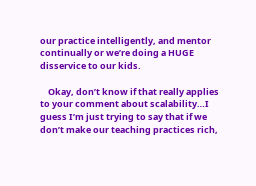our practice intelligently, and mentor continually or we’re doing a HUGE disservice to our kids.

    Okay, don’t know if that really applies to your comment about scalability…I guess I’m just trying to say that if we don’t make our teaching practices rich,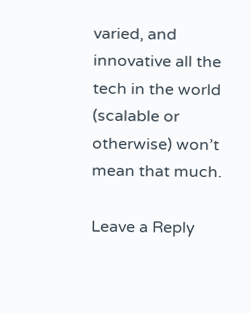varied, and innovative all the tech in the world (scalable or otherwise) won’t mean that much.

Leave a Reply